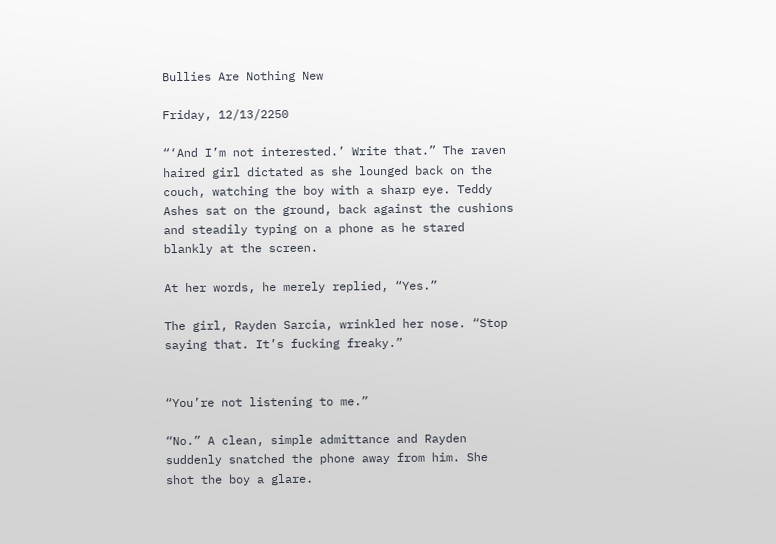Bullies Are Nothing New

Friday, 12/13/2250

“‘And I’m not interested.’ Write that.” The raven haired girl dictated as she lounged back on the couch, watching the boy with a sharp eye. Teddy Ashes sat on the ground, back against the cushions and steadily typing on a phone as he stared blankly at the screen.

At her words, he merely replied, “Yes.”

The girl, Rayden Sarcia, wrinkled her nose. “Stop saying that. It’s fucking freaky.”


“You’re not listening to me.”

“No.” A clean, simple admittance and Rayden suddenly snatched the phone away from him. She shot the boy a glare.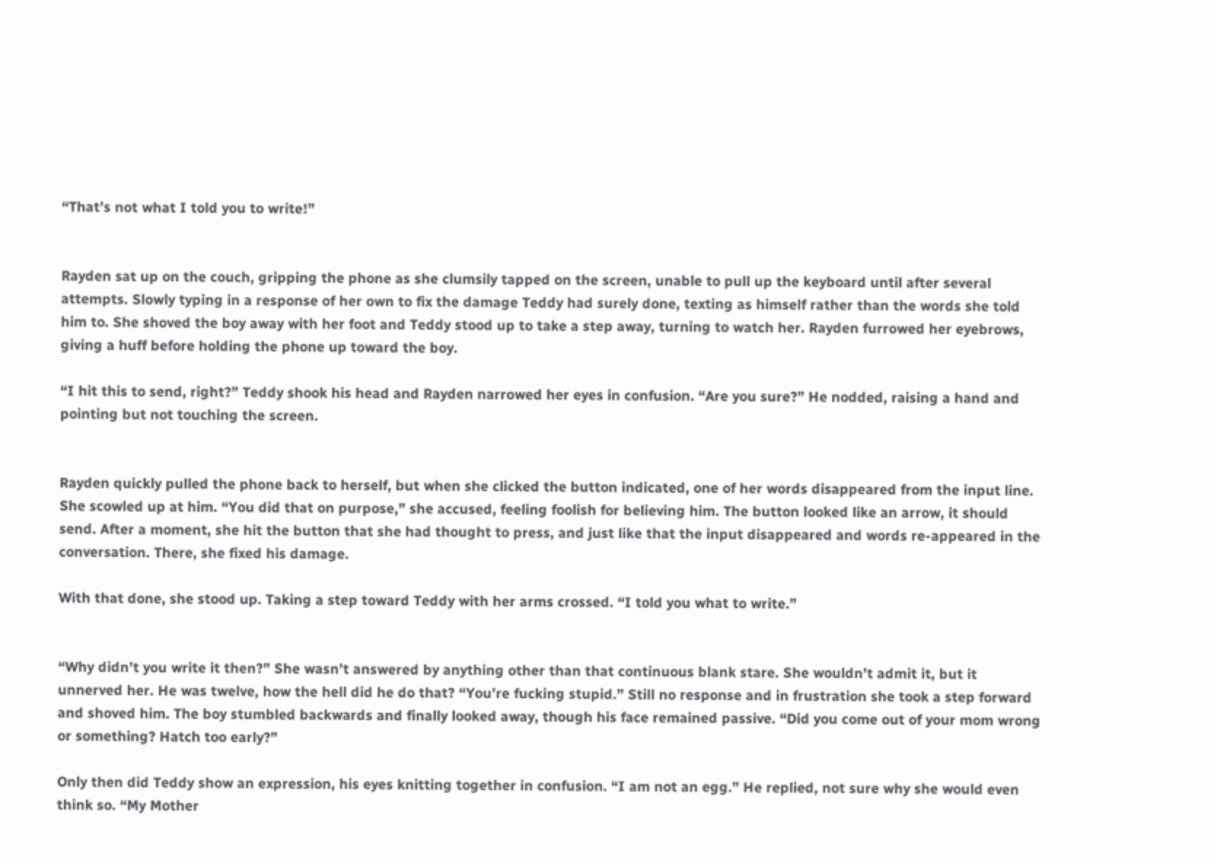“That’s not what I told you to write!”


Rayden sat up on the couch, gripping the phone as she clumsily tapped on the screen, unable to pull up the keyboard until after several attempts. Slowly typing in a response of her own to fix the damage Teddy had surely done, texting as himself rather than the words she told him to. She shoved the boy away with her foot and Teddy stood up to take a step away, turning to watch her. Rayden furrowed her eyebrows, giving a huff before holding the phone up toward the boy.

“I hit this to send, right?” Teddy shook his head and Rayden narrowed her eyes in confusion. “Are you sure?” He nodded, raising a hand and pointing but not touching the screen.


Rayden quickly pulled the phone back to herself, but when she clicked the button indicated, one of her words disappeared from the input line. She scowled up at him. “You did that on purpose,” she accused, feeling foolish for believing him. The button looked like an arrow, it should send. After a moment, she hit the button that she had thought to press, and just like that the input disappeared and words re-appeared in the conversation. There, she fixed his damage.

With that done, she stood up. Taking a step toward Teddy with her arms crossed. “I told you what to write.”


“Why didn’t you write it then?” She wasn’t answered by anything other than that continuous blank stare. She wouldn’t admit it, but it unnerved her. He was twelve, how the hell did he do that? “You’re fucking stupid.” Still no response and in frustration she took a step forward and shoved him. The boy stumbled backwards and finally looked away, though his face remained passive. “Did you come out of your mom wrong or something? Hatch too early?”

Only then did Teddy show an expression, his eyes knitting together in confusion. “I am not an egg.” He replied, not sure why she would even think so. “My Mother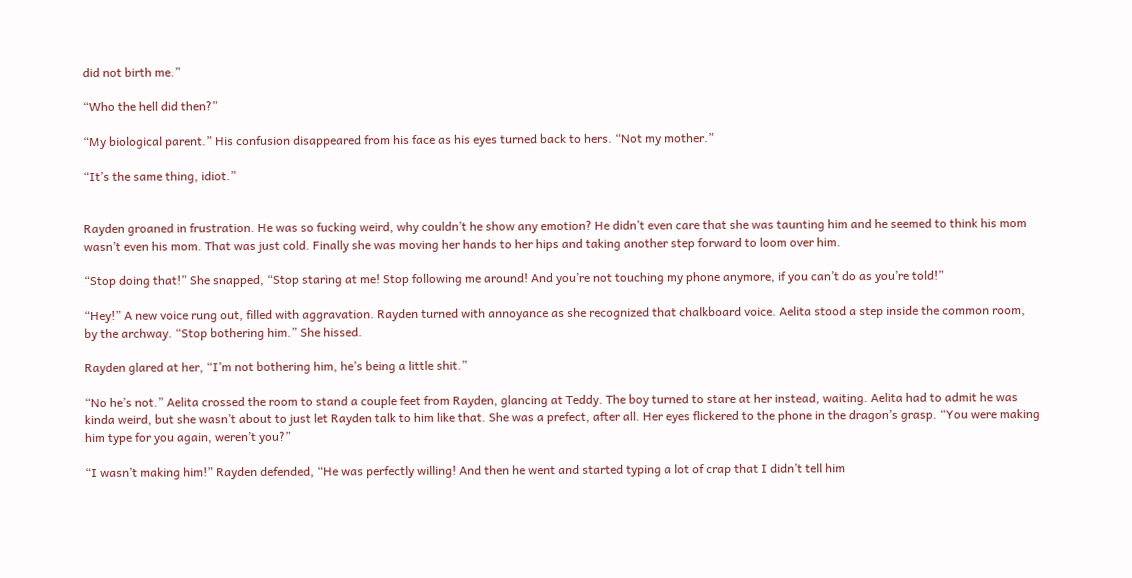did not birth me.”

“Who the hell did then?”

“My biological parent.” His confusion disappeared from his face as his eyes turned back to hers. “Not my mother.”

“It’s the same thing, idiot.”


Rayden groaned in frustration. He was so fucking weird, why couldn’t he show any emotion? He didn’t even care that she was taunting him and he seemed to think his mom wasn’t even his mom. That was just cold. Finally she was moving her hands to her hips and taking another step forward to loom over him.

“Stop doing that!” She snapped, “Stop staring at me! Stop following me around! And you’re not touching my phone anymore, if you can’t do as you’re told!”

“Hey!” A new voice rung out, filled with aggravation. Rayden turned with annoyance as she recognized that chalkboard voice. Aelita stood a step inside the common room, by the archway. “Stop bothering him.” She hissed.

Rayden glared at her, “I’m not bothering him, he’s being a little shit.”

“No he’s not.” Aelita crossed the room to stand a couple feet from Rayden, glancing at Teddy. The boy turned to stare at her instead, waiting. Aelita had to admit he was kinda weird, but she wasn’t about to just let Rayden talk to him like that. She was a prefect, after all. Her eyes flickered to the phone in the dragon’s grasp. “You were making him type for you again, weren’t you?”

“I wasn’t making him!” Rayden defended, “He was perfectly willing! And then he went and started typing a lot of crap that I didn’t tell him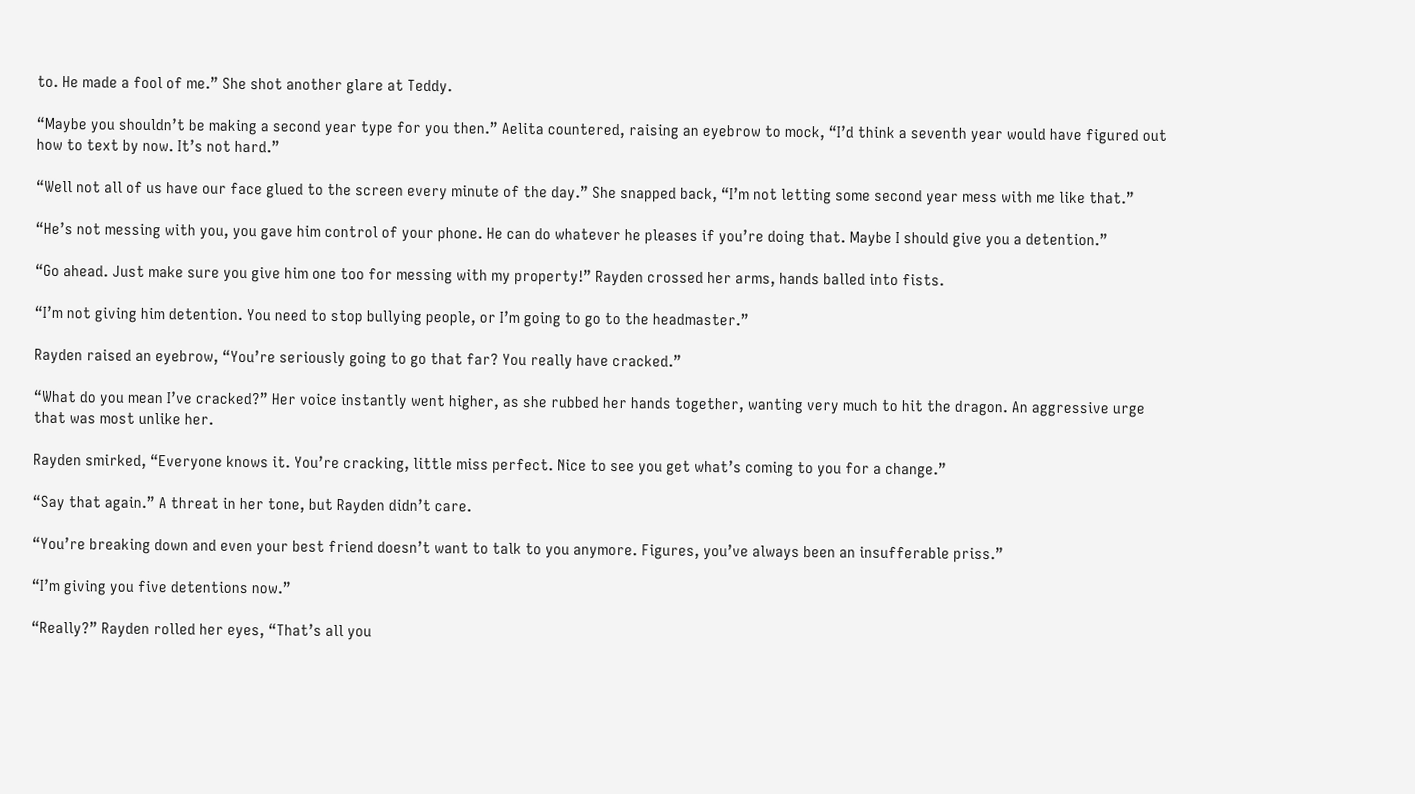to. He made a fool of me.” She shot another glare at Teddy.

“Maybe you shouldn’t be making a second year type for you then.” Aelita countered, raising an eyebrow to mock, “I’d think a seventh year would have figured out how to text by now. It’s not hard.”

“Well not all of us have our face glued to the screen every minute of the day.” She snapped back, “I’m not letting some second year mess with me like that.”

“He’s not messing with you, you gave him control of your phone. He can do whatever he pleases if you’re doing that. Maybe I should give you a detention.”

“Go ahead. Just make sure you give him one too for messing with my property!” Rayden crossed her arms, hands balled into fists.

“I’m not giving him detention. You need to stop bullying people, or I’m going to go to the headmaster.”

Rayden raised an eyebrow, “You’re seriously going to go that far? You really have cracked.”

“What do you mean I’ve cracked?” Her voice instantly went higher, as she rubbed her hands together, wanting very much to hit the dragon. An aggressive urge that was most unlike her.

Rayden smirked, “Everyone knows it. You’re cracking, little miss perfect. Nice to see you get what’s coming to you for a change.”

“Say that again.” A threat in her tone, but Rayden didn’t care.

“You’re breaking down and even your best friend doesn’t want to talk to you anymore. Figures, you’ve always been an insufferable priss.”

“I’m giving you five detentions now.”

“Really?” Rayden rolled her eyes, “That’s all you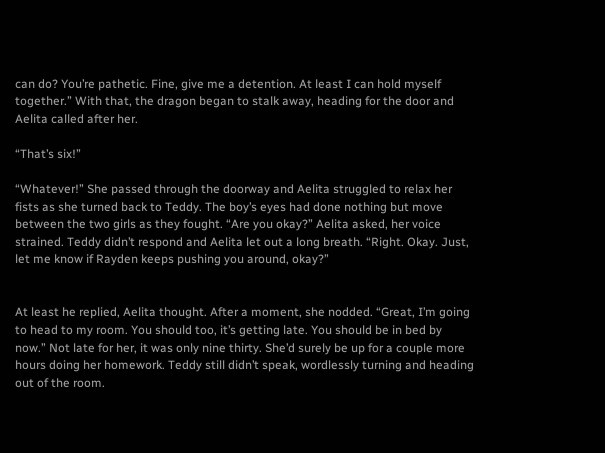can do? You’re pathetic. Fine, give me a detention. At least I can hold myself together.” With that, the dragon began to stalk away, heading for the door and Aelita called after her.

“That’s six!”

“Whatever!” She passed through the doorway and Aelita struggled to relax her fists as she turned back to Teddy. The boy’s eyes had done nothing but move between the two girls as they fought. “Are you okay?” Aelita asked, her voice strained. Teddy didn’t respond and Aelita let out a long breath. “Right. Okay. Just, let me know if Rayden keeps pushing you around, okay?”


At least he replied, Aelita thought. After a moment, she nodded. “Great, I’m going to head to my room. You should too, it’s getting late. You should be in bed by now.” Not late for her, it was only nine thirty. She’d surely be up for a couple more hours doing her homework. Teddy still didn’t speak, wordlessly turning and heading out of the room.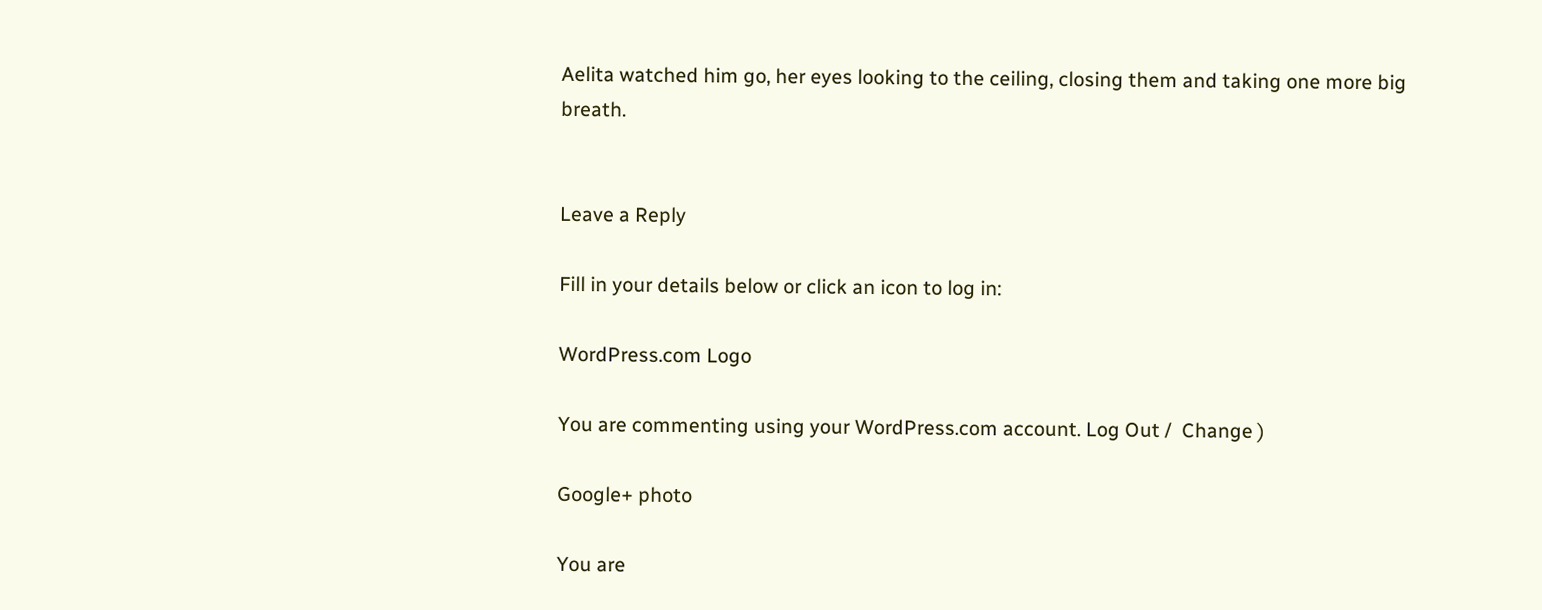Aelita watched him go, her eyes looking to the ceiling, closing them and taking one more big breath.


Leave a Reply

Fill in your details below or click an icon to log in:

WordPress.com Logo

You are commenting using your WordPress.com account. Log Out /  Change )

Google+ photo

You are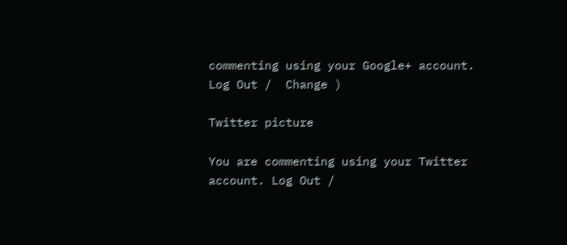commenting using your Google+ account. Log Out /  Change )

Twitter picture

You are commenting using your Twitter account. Log Out /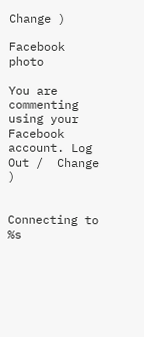Change )

Facebook photo

You are commenting using your Facebook account. Log Out /  Change )


Connecting to %s